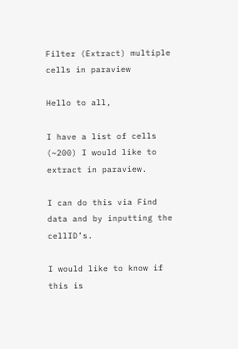Filter (Extract) multiple cells in paraview

Hello to all,

I have a list of cells (~200) I would like to extract in paraview.

I can do this via Find data and by inputting the cellID’s.

I would like to know if this is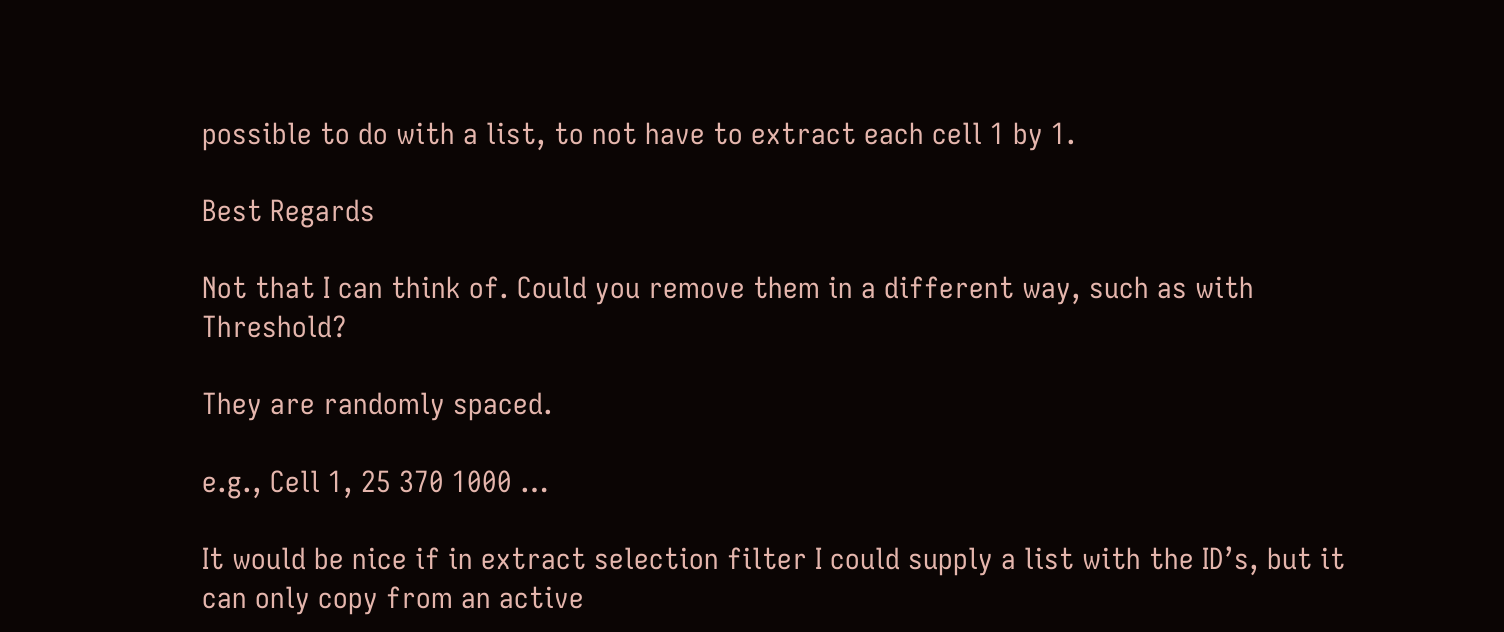possible to do with a list, to not have to extract each cell 1 by 1.

Best Regards

Not that I can think of. Could you remove them in a different way, such as with Threshold?

They are randomly spaced.

e.g., Cell 1, 25 370 1000 …

It would be nice if in extract selection filter I could supply a list with the ID’s, but it can only copy from an active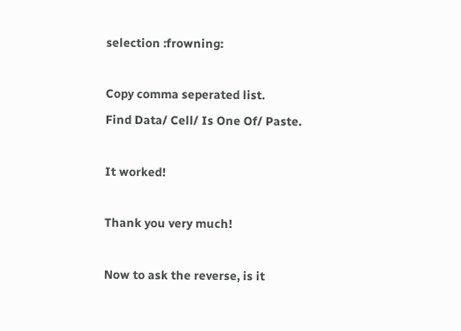selection :frowning:

Copy comma seperated list.
Find Data/ Cell/ Is One Of/ Paste.

It worked!

Thank you very much!

Now to ask the reverse, is it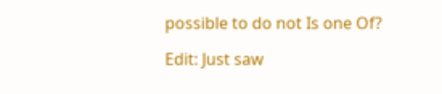possible to do not Is one Of?

Edit: Just saw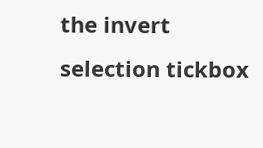the invert selection tickbox